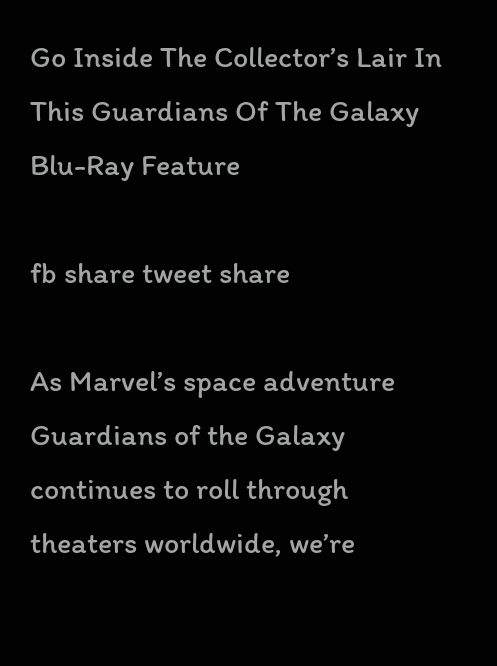Go Inside The Collector’s Lair In This Guardians Of The Galaxy Blu-Ray Feature

fb share tweet share

As Marvel’s space adventure Guardians of the Galaxy continues to roll through theaters worldwide, we’re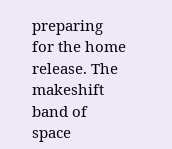preparing for the home release. The makeshift band of space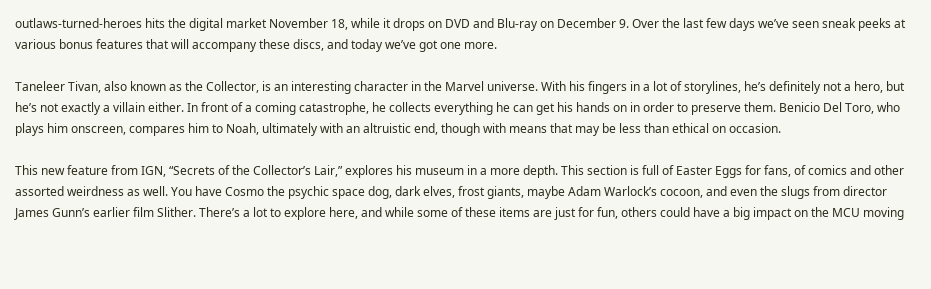outlaws-turned-heroes hits the digital market November 18, while it drops on DVD and Blu-ray on December 9. Over the last few days we’ve seen sneak peeks at various bonus features that will accompany these discs, and today we’ve got one more.

Taneleer Tivan, also known as the Collector, is an interesting character in the Marvel universe. With his fingers in a lot of storylines, he’s definitely not a hero, but he’s not exactly a villain either. In front of a coming catastrophe, he collects everything he can get his hands on in order to preserve them. Benicio Del Toro, who plays him onscreen, compares him to Noah, ultimately with an altruistic end, though with means that may be less than ethical on occasion.

This new feature from IGN, “Secrets of the Collector’s Lair,” explores his museum in a more depth. This section is full of Easter Eggs for fans, of comics and other assorted weirdness as well. You have Cosmo the psychic space dog, dark elves, frost giants, maybe Adam Warlock’s cocoon, and even the slugs from director James Gunn’s earlier film Slither. There’s a lot to explore here, and while some of these items are just for fun, others could have a big impact on the MCU moving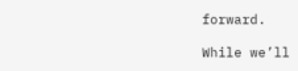forward.

While we’ll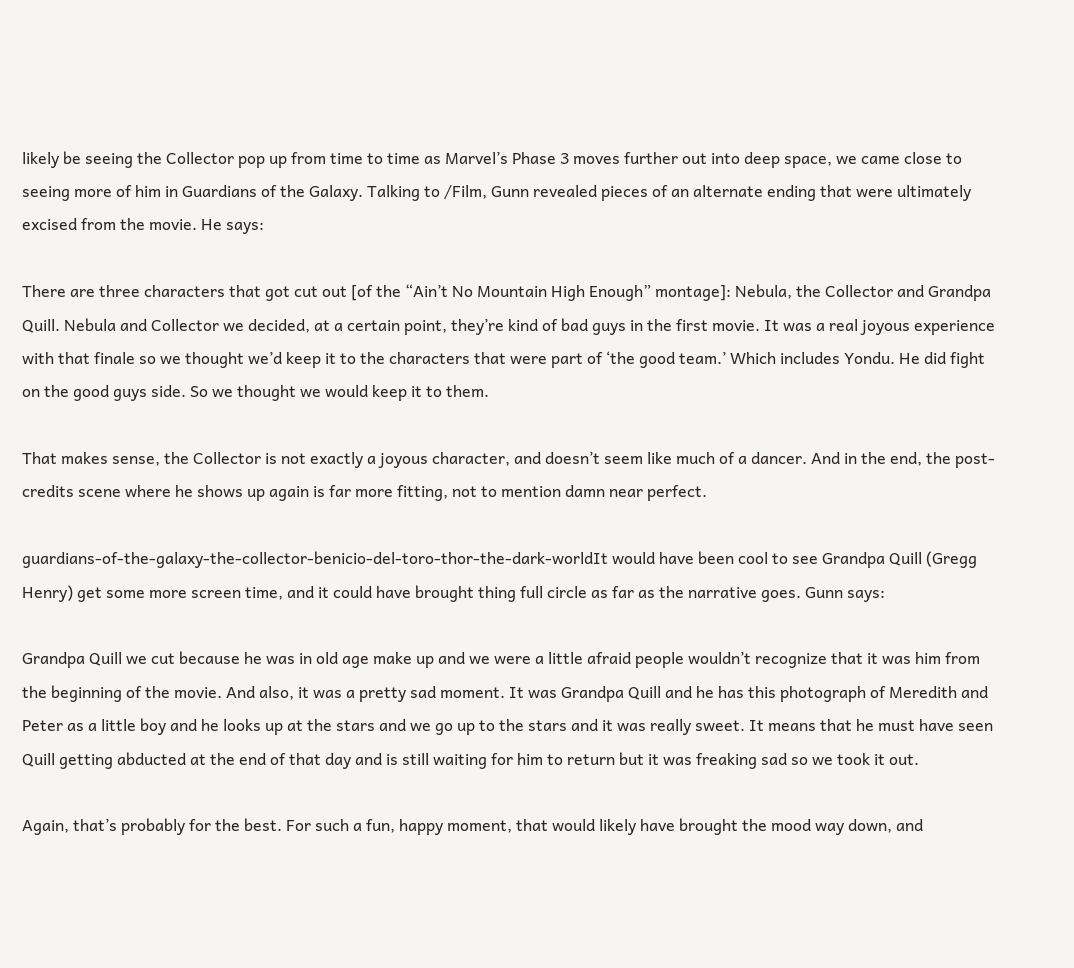likely be seeing the Collector pop up from time to time as Marvel’s Phase 3 moves further out into deep space, we came close to seeing more of him in Guardians of the Galaxy. Talking to /Film, Gunn revealed pieces of an alternate ending that were ultimately excised from the movie. He says:

There are three characters that got cut out [of the “Ain’t No Mountain High Enough” montage]: Nebula, the Collector and Grandpa Quill. Nebula and Collector we decided, at a certain point, they’re kind of bad guys in the first movie. It was a real joyous experience with that finale so we thought we’d keep it to the characters that were part of ‘the good team.’ Which includes Yondu. He did fight on the good guys side. So we thought we would keep it to them.

That makes sense, the Collector is not exactly a joyous character, and doesn’t seem like much of a dancer. And in the end, the post-credits scene where he shows up again is far more fitting, not to mention damn near perfect.

guardians-of-the-galaxy-the-collector-benicio-del-toro-thor-the-dark-worldIt would have been cool to see Grandpa Quill (Gregg Henry) get some more screen time, and it could have brought thing full circle as far as the narrative goes. Gunn says:

Grandpa Quill we cut because he was in old age make up and we were a little afraid people wouldn’t recognize that it was him from the beginning of the movie. And also, it was a pretty sad moment. It was Grandpa Quill and he has this photograph of Meredith and Peter as a little boy and he looks up at the stars and we go up to the stars and it was really sweet. It means that he must have seen Quill getting abducted at the end of that day and is still waiting for him to return but it was freaking sad so we took it out.

Again, that’s probably for the best. For such a fun, happy moment, that would likely have brought the mood way down, and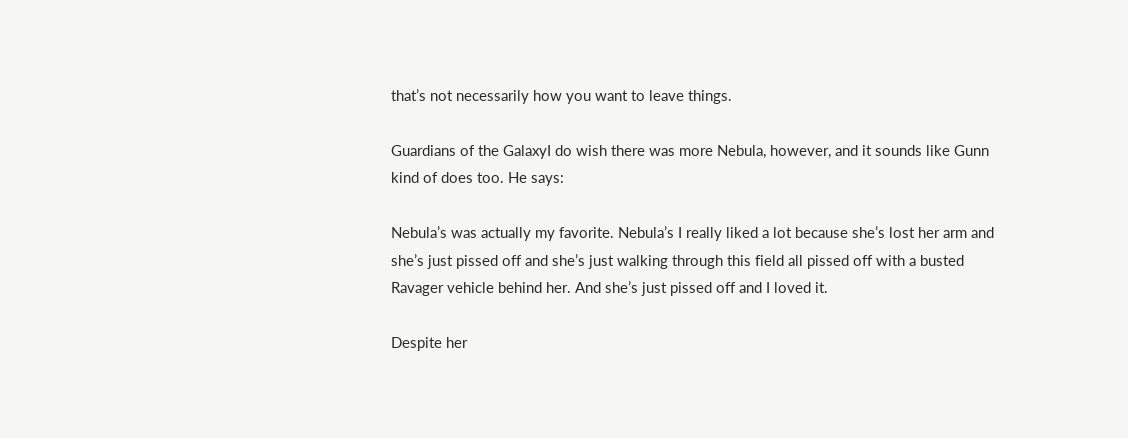that’s not necessarily how you want to leave things.

Guardians of the GalaxyI do wish there was more Nebula, however, and it sounds like Gunn kind of does too. He says:

Nebula’s was actually my favorite. Nebula’s I really liked a lot because she’s lost her arm and she’s just pissed off and she’s just walking through this field all pissed off with a busted Ravager vehicle behind her. And she’s just pissed off and I loved it.

Despite her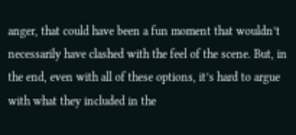anger, that could have been a fun moment that wouldn’t necessarily have clashed with the feel of the scene. But, in the end, even with all of these options, it’s hard to argue with what they included in the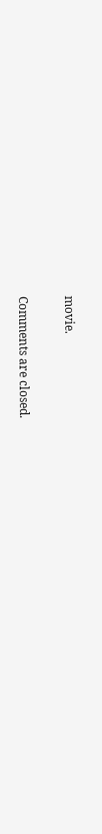movie.


Comments are closed.